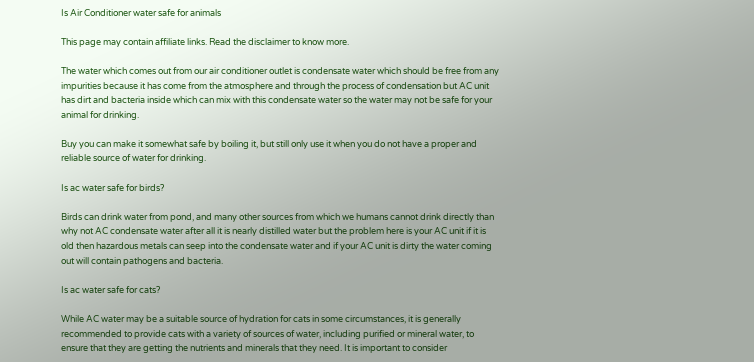Is Air Conditioner water safe for animals

This page may contain affiliate links. Read the disclaimer to know more.

The water which comes out from our air conditioner outlet is condensate water which should be free from any impurities because it has come from the atmosphere and through the process of condensation but AC unit has dirt and bacteria inside which can mix with this condensate water so the water may not be safe for your animal for drinking.

Buy you can make it somewhat safe by boiling it, but still only use it when you do not have a proper and reliable source of water for drinking.

Is ac water safe for birds?

Birds can drink water from pond, and many other sources from which we humans cannot drink directly than why not AC condensate water after all it is nearly distilled water but the problem here is your AC unit if it is old then hazardous metals can seep into the condensate water and if your AC unit is dirty the water coming out will contain pathogens and bacteria.

Is ac water safe for cats?

While AC water may be a suitable source of hydration for cats in some circumstances, it is generally recommended to provide cats with a variety of sources of water, including purified or mineral water, to ensure that they are getting the nutrients and minerals that they need. It is important to consider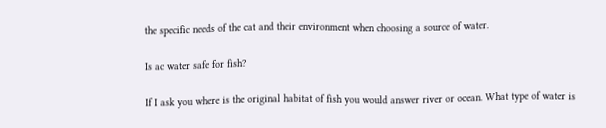the specific needs of the cat and their environment when choosing a source of water.

Is ac water safe for fish?

If I ask you where is the original habitat of fish you would answer river or ocean. What type of water is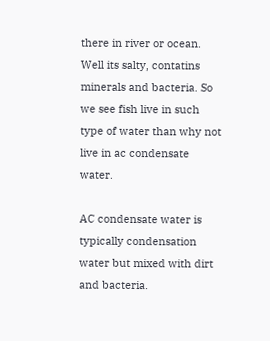there in river or ocean. Well its salty, contatins minerals and bacteria. So we see fish live in such type of water than why not live in ac condensate water.

AC condensate water is typically condensation water but mixed with dirt and bacteria.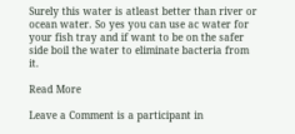Surely this water is atleast better than river or ocean water. So yes you can use ac water for your fish tray and if want to be on the safer side boil the water to eliminate bacteria from it.

Read More

Leave a Comment is a participant in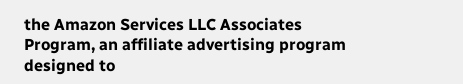the Amazon Services LLC Associates Program, an affiliate advertising program designed to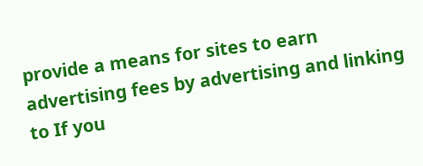provide a means for sites to earn advertising fees by advertising and linking to If you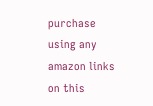purchase using any amazon links on this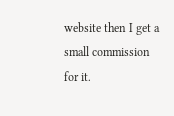website then I get a small commission for it.